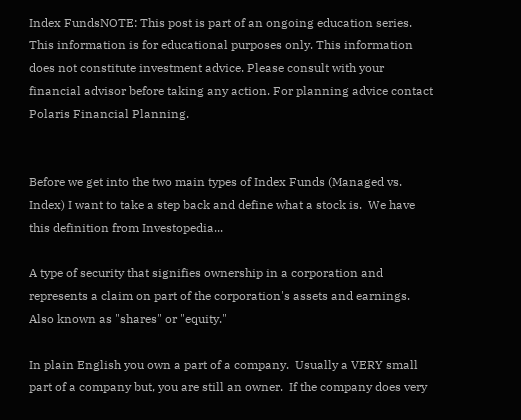Index FundsNOTE: This post is part of an ongoing education series. This information is for educational purposes only. This information does not constitute investment advice. Please consult with your financial advisor before taking any action. For planning advice contact Polaris Financial Planning.


Before we get into the two main types of Index Funds (Managed vs. Index) I want to take a step back and define what a stock is.  We have this definition from Investopedia...

A type of security that signifies ownership in a corporation and represents a claim on part of the corporation's assets and earnings.  Also known as "shares" or "equity."

In plain English you own a part of a company.  Usually a VERY small part of a company but, you are still an owner.  If the company does very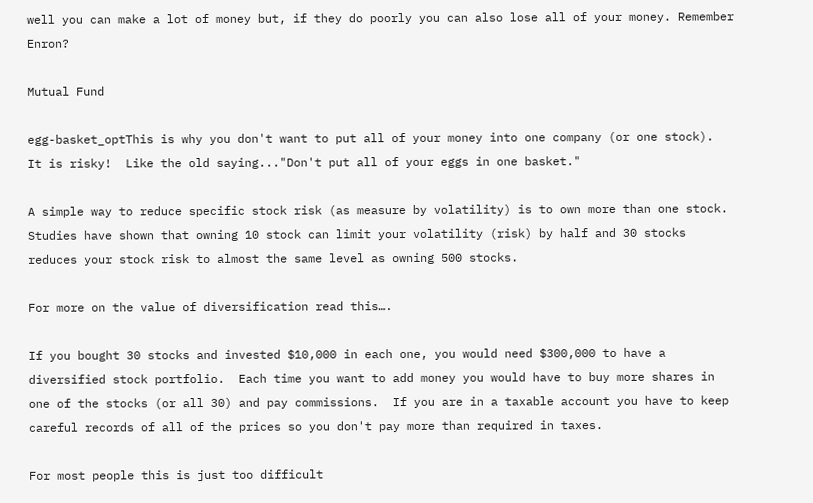well you can make a lot of money but, if they do poorly you can also lose all of your money. Remember Enron?

Mutual Fund

egg-basket_optThis is why you don't want to put all of your money into one company (or one stock).  It is risky!  Like the old saying..."Don't put all of your eggs in one basket."

A simple way to reduce specific stock risk (as measure by volatility) is to own more than one stock.  Studies have shown that owning 10 stock can limit your volatility (risk) by half and 30 stocks reduces your stock risk to almost the same level as owning 500 stocks.

For more on the value of diversification read this….

If you bought 30 stocks and invested $10,000 in each one, you would need $300,000 to have a diversified stock portfolio.  Each time you want to add money you would have to buy more shares in one of the stocks (or all 30) and pay commissions.  If you are in a taxable account you have to keep careful records of all of the prices so you don't pay more than required in taxes.

For most people this is just too difficult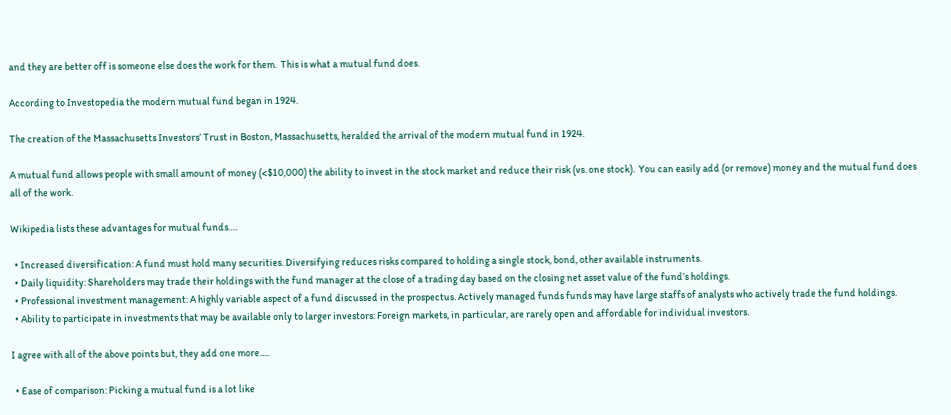and they are better off is someone else does the work for them.  This is what a mutual fund does.

According to Investopedia the modern mutual fund began in 1924.

The creation of the Massachusetts Investors’ Trust in Boston, Massachusetts, heralded the arrival of the modern mutual fund in 1924.

A mutual fund allows people with small amount of money (<$10,000) the ability to invest in the stock market and reduce their risk (vs. one stock).  You can easily add (or remove) money and the mutual fund does all of the work.

Wikipedia lists these advantages for mutual funds….

  • Increased diversification: A fund must hold many securities. Diversifying reduces risks compared to holding a single stock, bond, other available instruments.
  • Daily liquidity: Shareholders may trade their holdings with the fund manager at the close of a trading day based on the closing net asset value of the fund’s holdings.
  • Professional investment management: A highly variable aspect of a fund discussed in the prospectus. Actively managed funds funds may have large staffs of analysts who actively trade the fund holdings.
  • Ability to participate in investments that may be available only to larger investors: Foreign markets, in particular, are rarely open and affordable for individual investors.

I agree with all of the above points but, they add one more.....

  • Ease of comparison: Picking a mutual fund is a lot like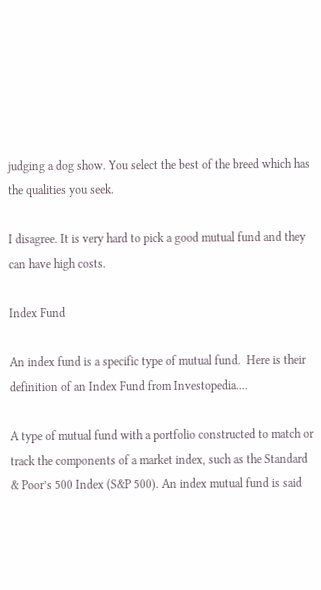judging a dog show. You select the best of the breed which has the qualities you seek.

I disagree. It is very hard to pick a good mutual fund and they can have high costs.

Index Fund

An index fund is a specific type of mutual fund.  Here is their definition of an Index Fund from Investopedia....

A type of mutual fund with a portfolio constructed to match or track the components of a market index, such as the Standard & Poor’s 500 Index (S&P 500). An index mutual fund is said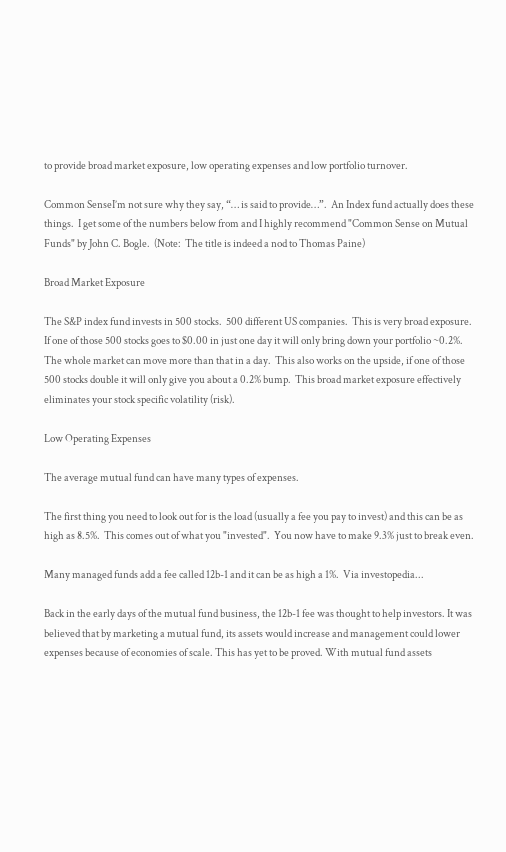to provide broad market exposure, low operating expenses and low portfolio turnover.

Common SenseI’m not sure why they say, “… is said to provide…”.  An Index fund actually does these things.  I get some of the numbers below from and I highly recommend "Common Sense on Mutual Funds" by John C. Bogle.  (Note:  The title is indeed a nod to Thomas Paine)

Broad Market Exposure

The S&P index fund invests in 500 stocks.  500 different US companies.  This is very broad exposure.  If one of those 500 stocks goes to $0.00 in just one day it will only bring down your portfolio ~0.2%.  The whole market can move more than that in a day.  This also works on the upside, if one of those 500 stocks double it will only give you about a 0.2% bump.  This broad market exposure effectively eliminates your stock specific volatility (risk).

Low Operating Expenses

The average mutual fund can have many types of expenses.

The first thing you need to look out for is the load (usually a fee you pay to invest) and this can be as high as 8.5%.  This comes out of what you "invested".  You now have to make 9.3% just to break even.

Many managed funds add a fee called 12b-1 and it can be as high a 1%.  Via investopedia...

Back in the early days of the mutual fund business, the 12b-1 fee was thought to help investors. It was believed that by marketing a mutual fund, its assets would increase and management could lower expenses because of economies of scale. This has yet to be proved. With mutual fund assets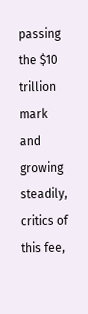passing the $10 trillion mark and growing steadily, critics of this fee,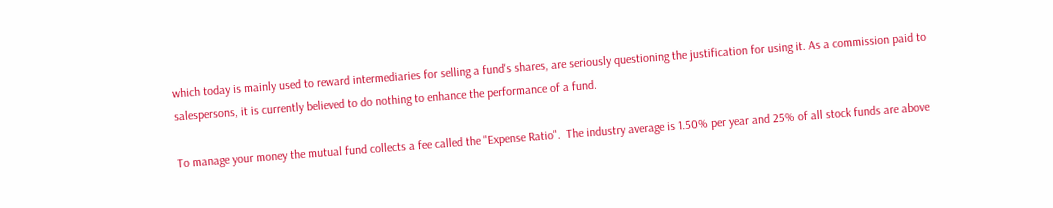which today is mainly used to reward intermediaries for selling a fund's shares, are seriously questioning the justification for using it. As a commission paid to salespersons, it is currently believed to do nothing to enhance the performance of a fund.

To manage your money the mutual fund collects a fee called the "Expense Ratio".  The industry average is 1.50% per year and 25% of all stock funds are above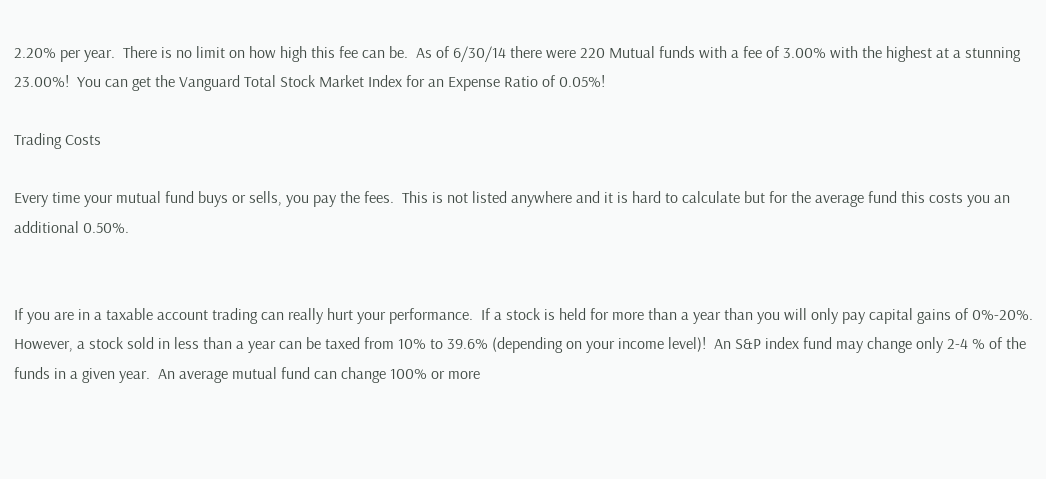2.20% per year.  There is no limit on how high this fee can be.  As of 6/30/14 there were 220 Mutual funds with a fee of 3.00% with the highest at a stunning 23.00%!  You can get the Vanguard Total Stock Market Index for an Expense Ratio of 0.05%!

Trading Costs

Every time your mutual fund buys or sells, you pay the fees.  This is not listed anywhere and it is hard to calculate but for the average fund this costs you an additional 0.50%.


If you are in a taxable account trading can really hurt your performance.  If a stock is held for more than a year than you will only pay capital gains of 0%-20%.  However, a stock sold in less than a year can be taxed from 10% to 39.6% (depending on your income level)!  An S&P index fund may change only 2-4 % of the funds in a given year.  An average mutual fund can change 100% or more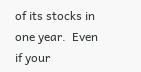of its stocks in one year.  Even if your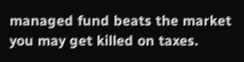managed fund beats the market you may get killed on taxes.